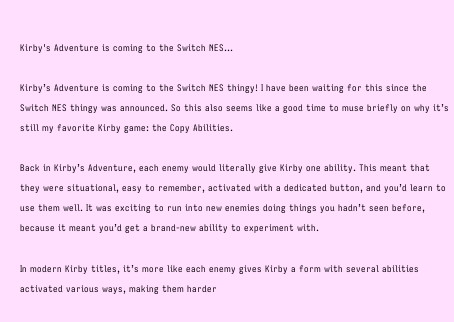Kirby's Adventure is coming to the Switch NES...

Kirby’s Adventure is coming to the Switch NES thingy! I have been waiting for this since the Switch NES thingy was announced. So this also seems like a good time to muse briefly on why it’s still my favorite Kirby game: the Copy Abilities.

Back in Kirby’s Adventure, each enemy would literally give Kirby one ability. This meant that they were situational, easy to remember, activated with a dedicated button, and you’d learn to use them well. It was exciting to run into new enemies doing things you hadn’t seen before, because it meant you’d get a brand-new ability to experiment with.

In modern Kirby titles, it’s more like each enemy gives Kirby a form with several abilities activated various ways, making them harder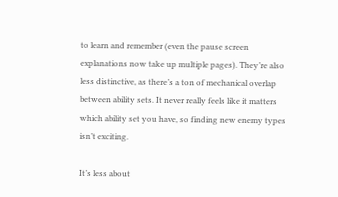to learn and remember (even the pause screen explanations now take up multiple pages). They’re also less distinctive, as there’s a ton of mechanical overlap between ability sets. It never really feels like it matters which ability set you have, so finding new enemy types isn’t exciting.

It’s less about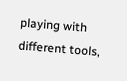playing with different tools,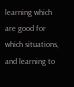learning which are good for which situations, and learning to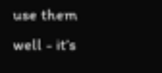use them well - it’s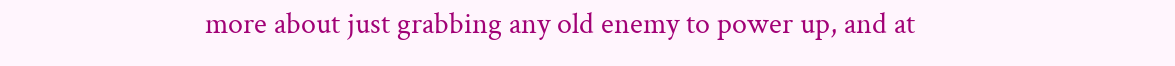more about just grabbing any old enemy to power up, and at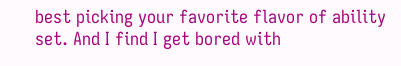best picking your favorite flavor of ability set. And I find I get bored with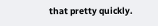that pretty quickly.